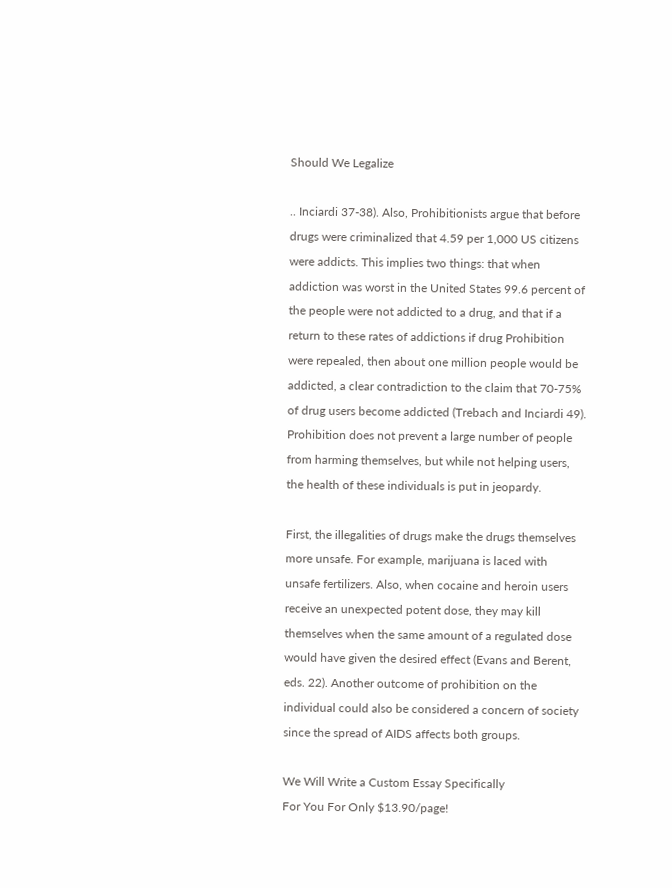Should We Legalize

.. Inciardi 37-38). Also, Prohibitionists argue that before drugs were criminalized that 4.59 per 1,000 US citizens were addicts. This implies two things: that when addiction was worst in the United States 99.6 percent of the people were not addicted to a drug, and that if a return to these rates of addictions if drug Prohibition were repealed, then about one million people would be addicted, a clear contradiction to the claim that 70-75% of drug users become addicted (Trebach and Inciardi 49). Prohibition does not prevent a large number of people from harming themselves, but while not helping users, the health of these individuals is put in jeopardy.

First, the illegalities of drugs make the drugs themselves more unsafe. For example, marijuana is laced with unsafe fertilizers. Also, when cocaine and heroin users receive an unexpected potent dose, they may kill themselves when the same amount of a regulated dose would have given the desired effect (Evans and Berent, eds. 22). Another outcome of prohibition on the individual could also be considered a concern of society since the spread of AIDS affects both groups.

We Will Write a Custom Essay Specifically
For You For Only $13.90/page!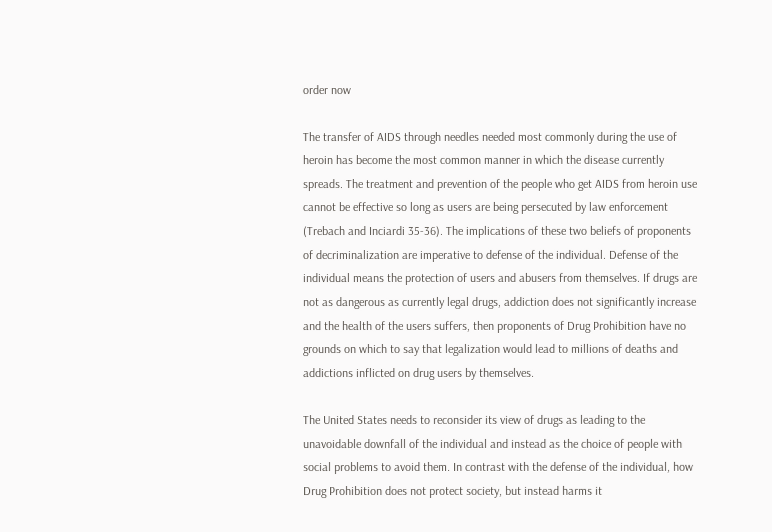order now

The transfer of AIDS through needles needed most commonly during the use of heroin has become the most common manner in which the disease currently spreads. The treatment and prevention of the people who get AIDS from heroin use cannot be effective so long as users are being persecuted by law enforcement (Trebach and Inciardi 35-36). The implications of these two beliefs of proponents of decriminalization are imperative to defense of the individual. Defense of the individual means the protection of users and abusers from themselves. If drugs are not as dangerous as currently legal drugs, addiction does not significantly increase and the health of the users suffers, then proponents of Drug Prohibition have no grounds on which to say that legalization would lead to millions of deaths and addictions inflicted on drug users by themselves.

The United States needs to reconsider its view of drugs as leading to the unavoidable downfall of the individual and instead as the choice of people with social problems to avoid them. In contrast with the defense of the individual, how Drug Prohibition does not protect society, but instead harms it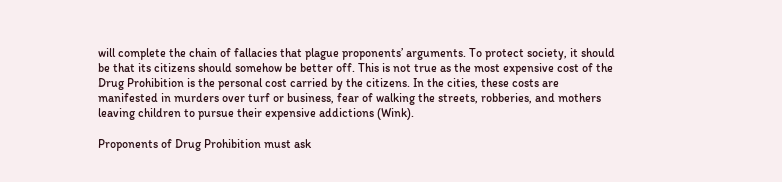will complete the chain of fallacies that plague proponents’ arguments. To protect society, it should be that its citizens should somehow be better off. This is not true as the most expensive cost of the Drug Prohibition is the personal cost carried by the citizens. In the cities, these costs are manifested in murders over turf or business, fear of walking the streets, robberies, and mothers leaving children to pursue their expensive addictions (Wink).

Proponents of Drug Prohibition must ask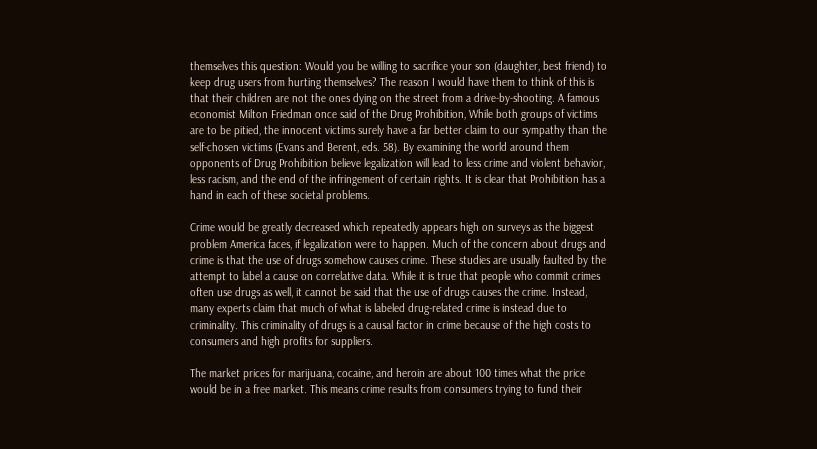themselves this question: Would you be willing to sacrifice your son (daughter, best friend) to keep drug users from hurting themselves? The reason I would have them to think of this is that their children are not the ones dying on the street from a drive-by-shooting. A famous economist Milton Friedman once said of the Drug Prohibition, While both groups of victims are to be pitied, the innocent victims surely have a far better claim to our sympathy than the self-chosen victims (Evans and Berent, eds. 58). By examining the world around them opponents of Drug Prohibition believe legalization will lead to less crime and violent behavior, less racism, and the end of the infringement of certain rights. It is clear that Prohibition has a hand in each of these societal problems.

Crime would be greatly decreased which repeatedly appears high on surveys as the biggest problem America faces, if legalization were to happen. Much of the concern about drugs and crime is that the use of drugs somehow causes crime. These studies are usually faulted by the attempt to label a cause on correlative data. While it is true that people who commit crimes often use drugs as well, it cannot be said that the use of drugs causes the crime. Instead, many experts claim that much of what is labeled drug-related crime is instead due to criminality. This criminality of drugs is a causal factor in crime because of the high costs to consumers and high profits for suppliers.

The market prices for marijuana, cocaine, and heroin are about 100 times what the price would be in a free market. This means crime results from consumers trying to fund their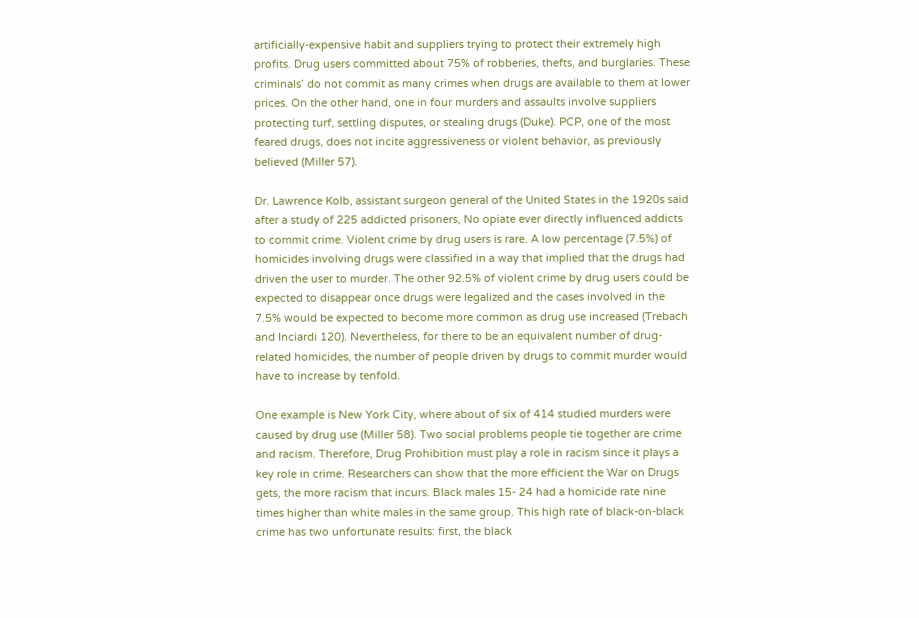artificially-expensive habit and suppliers trying to protect their extremely high profits. Drug users committed about 75% of robberies, thefts, and burglaries. These criminals’ do not commit as many crimes when drugs are available to them at lower prices. On the other hand, one in four murders and assaults involve suppliers protecting turf, settling disputes, or stealing drugs (Duke). PCP, one of the most feared drugs, does not incite aggressiveness or violent behavior, as previously believed (Miller 57).

Dr. Lawrence Kolb, assistant surgeon general of the United States in the 1920s said after a study of 225 addicted prisoners, No opiate ever directly influenced addicts to commit crime. Violent crime by drug users is rare. A low percentage (7.5%) of homicides involving drugs were classified in a way that implied that the drugs had driven the user to murder. The other 92.5% of violent crime by drug users could be expected to disappear once drugs were legalized and the cases involved in the 7.5% would be expected to become more common as drug use increased (Trebach and Inciardi 120). Nevertheless, for there to be an equivalent number of drug-related homicides, the number of people driven by drugs to commit murder would have to increase by tenfold.

One example is New York City, where about of six of 414 studied murders were caused by drug use (Miller 58). Two social problems people tie together are crime and racism. Therefore, Drug Prohibition must play a role in racism since it plays a key role in crime. Researchers can show that the more efficient the War on Drugs gets, the more racism that incurs. Black males 15- 24 had a homicide rate nine times higher than white males in the same group. This high rate of black-on-black crime has two unfortunate results: first, the black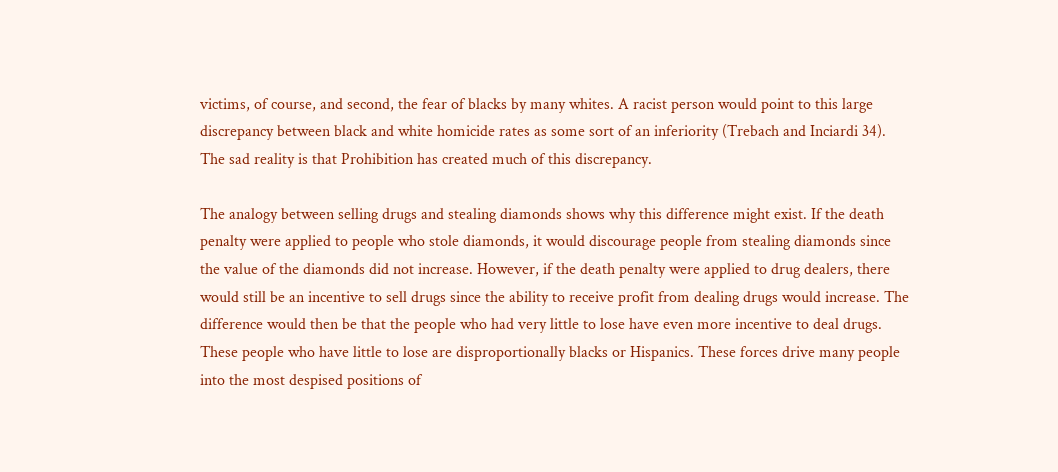victims, of course, and second, the fear of blacks by many whites. A racist person would point to this large discrepancy between black and white homicide rates as some sort of an inferiority (Trebach and Inciardi 34). The sad reality is that Prohibition has created much of this discrepancy.

The analogy between selling drugs and stealing diamonds shows why this difference might exist. If the death penalty were applied to people who stole diamonds, it would discourage people from stealing diamonds since the value of the diamonds did not increase. However, if the death penalty were applied to drug dealers, there would still be an incentive to sell drugs since the ability to receive profit from dealing drugs would increase. The difference would then be that the people who had very little to lose have even more incentive to deal drugs. These people who have little to lose are disproportionally blacks or Hispanics. These forces drive many people into the most despised positions of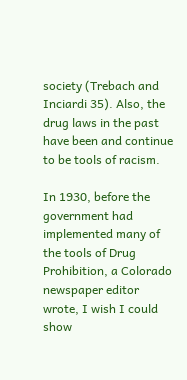society (Trebach and Inciardi 35). Also, the drug laws in the past have been and continue to be tools of racism.

In 1930, before the government had implemented many of the tools of Drug Prohibition, a Colorado newspaper editor wrote, I wish I could show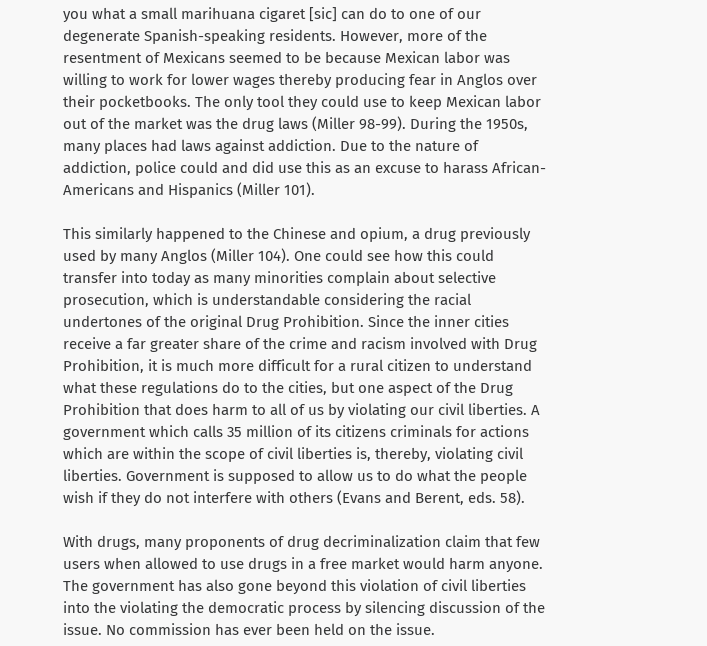you what a small marihuana cigaret [sic] can do to one of our degenerate Spanish-speaking residents. However, more of the resentment of Mexicans seemed to be because Mexican labor was willing to work for lower wages thereby producing fear in Anglos over their pocketbooks. The only tool they could use to keep Mexican labor out of the market was the drug laws (Miller 98-99). During the 1950s, many places had laws against addiction. Due to the nature of addiction, police could and did use this as an excuse to harass African-Americans and Hispanics (Miller 101).

This similarly happened to the Chinese and opium, a drug previously used by many Anglos (Miller 104). One could see how this could transfer into today as many minorities complain about selective prosecution, which is understandable considering the racial undertones of the original Drug Prohibition. Since the inner cities receive a far greater share of the crime and racism involved with Drug Prohibition, it is much more difficult for a rural citizen to understand what these regulations do to the cities, but one aspect of the Drug Prohibition that does harm to all of us by violating our civil liberties. A government which calls 35 million of its citizens criminals for actions which are within the scope of civil liberties is, thereby, violating civil liberties. Government is supposed to allow us to do what the people wish if they do not interfere with others (Evans and Berent, eds. 58).

With drugs, many proponents of drug decriminalization claim that few users when allowed to use drugs in a free market would harm anyone. The government has also gone beyond this violation of civil liberties into the violating the democratic process by silencing discussion of the issue. No commission has ever been held on the issue.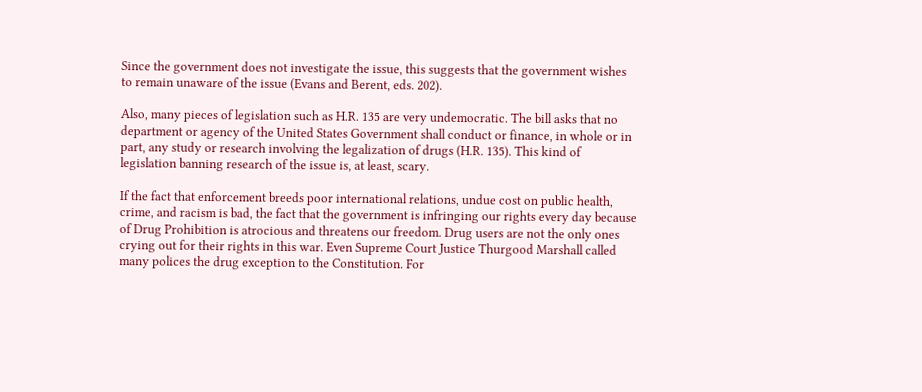Since the government does not investigate the issue, this suggests that the government wishes to remain unaware of the issue (Evans and Berent, eds. 202).

Also, many pieces of legislation such as H.R. 135 are very undemocratic. The bill asks that no department or agency of the United States Government shall conduct or finance, in whole or in part, any study or research involving the legalization of drugs (H.R. 135). This kind of legislation banning research of the issue is, at least, scary.

If the fact that enforcement breeds poor international relations, undue cost on public health, crime, and racism is bad, the fact that the government is infringing our rights every day because of Drug Prohibition is atrocious and threatens our freedom. Drug users are not the only ones crying out for their rights in this war. Even Supreme Court Justice Thurgood Marshall called many polices the drug exception to the Constitution. For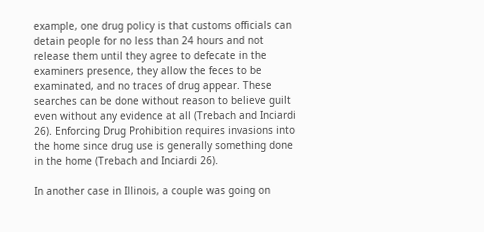example, one drug policy is that customs officials can detain people for no less than 24 hours and not release them until they agree to defecate in the examiners presence, they allow the feces to be examinated, and no traces of drug appear. These searches can be done without reason to believe guilt even without any evidence at all (Trebach and Inciardi 26). Enforcing Drug Prohibition requires invasions into the home since drug use is generally something done in the home (Trebach and Inciardi 26).

In another case in Illinois, a couple was going on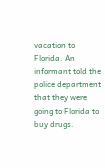vacation to Florida. An informant told the police department that they were going to Florida to buy drugs.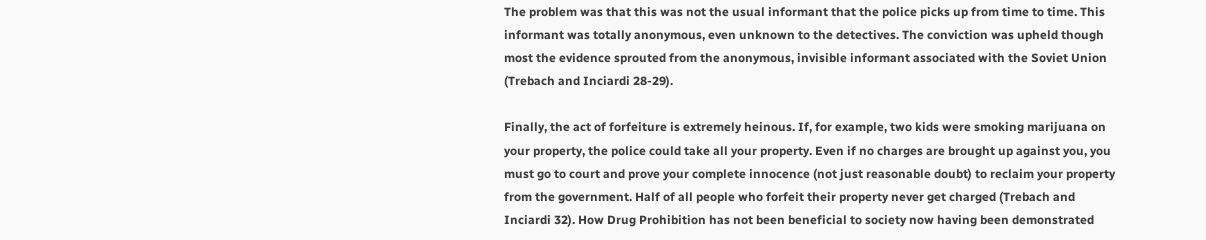The problem was that this was not the usual informant that the police picks up from time to time. This informant was totally anonymous, even unknown to the detectives. The conviction was upheld though most the evidence sprouted from the anonymous, invisible informant associated with the Soviet Union (Trebach and Inciardi 28-29).

Finally, the act of forfeiture is extremely heinous. If, for example, two kids were smoking marijuana on your property, the police could take all your property. Even if no charges are brought up against you, you must go to court and prove your complete innocence (not just reasonable doubt) to reclaim your property from the government. Half of all people who forfeit their property never get charged (Trebach and Inciardi 32). How Drug Prohibition has not been beneficial to society now having been demonstrated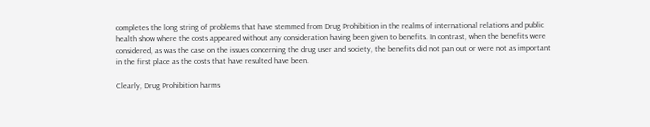completes the long string of problems that have stemmed from Drug Prohibition in the realms of international relations and public health show where the costs appeared without any consideration having been given to benefits. In contrast, when the benefits were considered, as was the case on the issues concerning the drug user and society, the benefits did not pan out or were not as important in the first place as the costs that have resulted have been.

Clearly, Drug Prohibition harms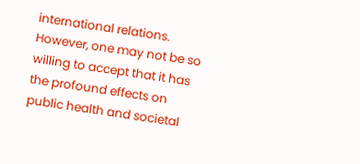international relations. However, one may not be so willing to accept that it has the profound effects on public health and societal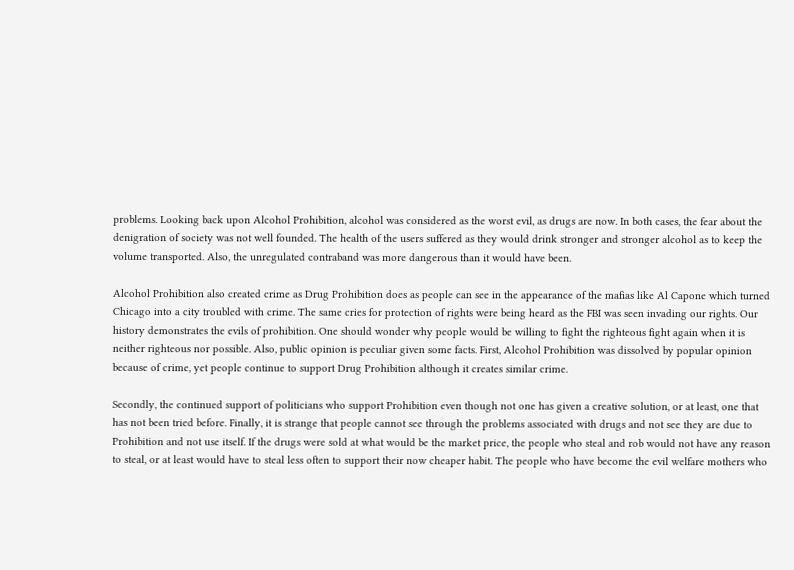problems. Looking back upon Alcohol Prohibition, alcohol was considered as the worst evil, as drugs are now. In both cases, the fear about the denigration of society was not well founded. The health of the users suffered as they would drink stronger and stronger alcohol as to keep the volume transported. Also, the unregulated contraband was more dangerous than it would have been.

Alcohol Prohibition also created crime as Drug Prohibition does as people can see in the appearance of the mafias like Al Capone which turned Chicago into a city troubled with crime. The same cries for protection of rights were being heard as the FBI was seen invading our rights. Our history demonstrates the evils of prohibition. One should wonder why people would be willing to fight the righteous fight again when it is neither righteous nor possible. Also, public opinion is peculiar given some facts. First, Alcohol Prohibition was dissolved by popular opinion because of crime, yet people continue to support Drug Prohibition although it creates similar crime.

Secondly, the continued support of politicians who support Prohibition even though not one has given a creative solution, or at least, one that has not been tried before. Finally, it is strange that people cannot see through the problems associated with drugs and not see they are due to Prohibition and not use itself. If the drugs were sold at what would be the market price, the people who steal and rob would not have any reason to steal, or at least would have to steal less often to support their now cheaper habit. The people who have become the evil welfare mothers who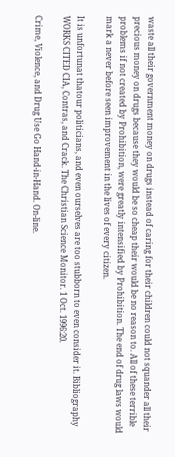waste all their government money on drugs instead of caring for their children could not squander all their precious money on drugs because they would be so cheap their would be no reason to. All of these terrible problems if not created by Prohibition, were greatly intensified by Prohibition. The end of drug laws would mark a never before seen improvement in the lives of every citizen.

It is unfortunat thatour politicians, and even ourselves are too stubborn to even consider it. Bibliography WORKS CITED CIA, Contras, and Crack. The Christian Science Monitor. 1 Oct. 1996:20.

Crime, Violence, and Drug Use Go Hand-in-Hand. On-line.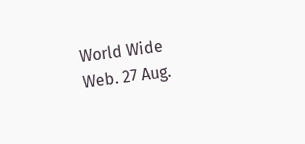World Wide Web. 27 Aug.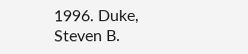1996. Duke, Steven B.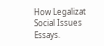How Legalizat Social Issues Essays.